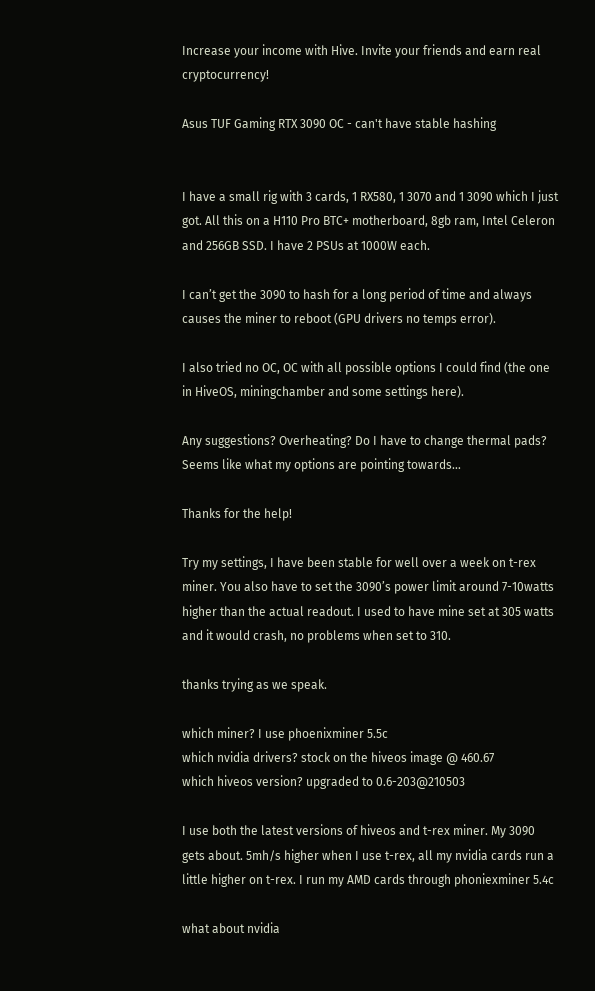Increase your income with Hive. Invite your friends and earn real cryptocurrency!

Asus TUF Gaming RTX 3090 OC - can't have stable hashing


I have a small rig with 3 cards, 1 RX580, 1 3070 and 1 3090 which I just got. All this on a H110 Pro BTC+ motherboard, 8gb ram, Intel Celeron and 256GB SSD. I have 2 PSUs at 1000W each.

I can’t get the 3090 to hash for a long period of time and always causes the miner to reboot (GPU drivers no temps error).

I also tried no OC, OC with all possible options I could find (the one in HiveOS, miningchamber and some settings here).

Any suggestions? Overheating? Do I have to change thermal pads? Seems like what my options are pointing towards…

Thanks for the help!

Try my settings, I have been stable for well over a week on t-rex miner. You also have to set the 3090’s power limit around 7-10watts higher than the actual readout. I used to have mine set at 305 watts and it would crash, no problems when set to 310.

thanks trying as we speak.

which miner? I use phoenixminer 5.5c
which nvidia drivers? stock on the hiveos image @ 460.67
which hiveos version? upgraded to 0.6-203@210503

I use both the latest versions of hiveos and t-rex miner. My 3090 gets about. 5mh/s higher when I use t-rex, all my nvidia cards run a little higher on t-rex. I run my AMD cards through phoniexminer 5.4c

what about nvidia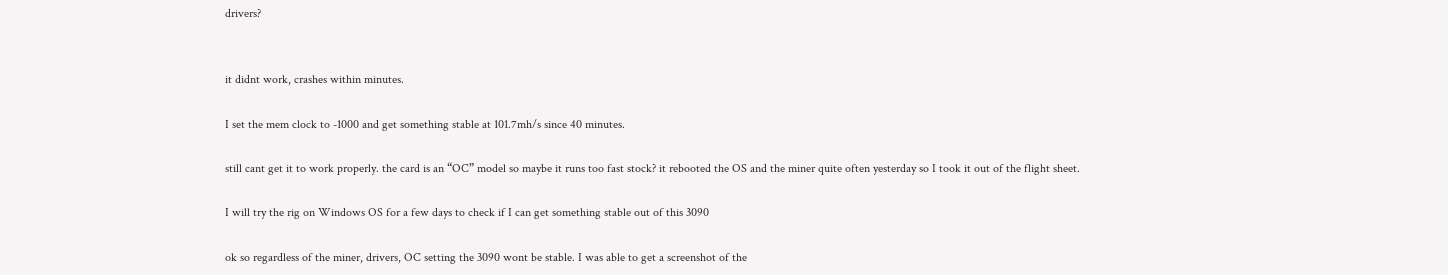drivers?


it didnt work, crashes within minutes.

I set the mem clock to -1000 and get something stable at 101.7mh/s since 40 minutes.

still cant get it to work properly. the card is an “OC” model so maybe it runs too fast stock? it rebooted the OS and the miner quite often yesterday so I took it out of the flight sheet.

I will try the rig on Windows OS for a few days to check if I can get something stable out of this 3090

ok so regardless of the miner, drivers, OC setting the 3090 wont be stable. I was able to get a screenshot of the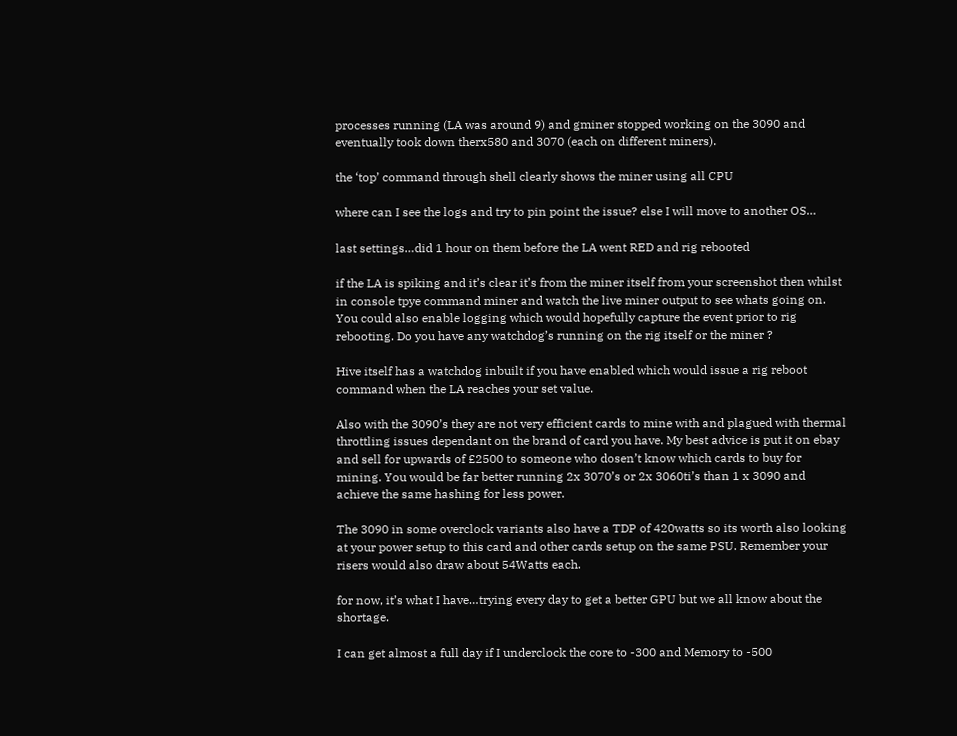processes running (LA was around 9) and gminer stopped working on the 3090 and eventually took down therx580 and 3070 (each on different miners).

the ‘top’ command through shell clearly shows the miner using all CPU

where can I see the logs and try to pin point the issue? else I will move to another OS…

last settings…did 1 hour on them before the LA went RED and rig rebooted

if the LA is spiking and it’s clear it’s from the miner itself from your screenshot then whilst in console tpye command miner and watch the live miner output to see whats going on. You could also enable logging which would hopefully capture the event prior to rig rebooting. Do you have any watchdog’s running on the rig itself or the miner ?

Hive itself has a watchdog inbuilt if you have enabled which would issue a rig reboot command when the LA reaches your set value.

Also with the 3090’s they are not very efficient cards to mine with and plagued with thermal throttling issues dependant on the brand of card you have. My best advice is put it on ebay and sell for upwards of £2500 to someone who dosen’t know which cards to buy for mining. You would be far better running 2x 3070’s or 2x 3060ti’s than 1 x 3090 and achieve the same hashing for less power.

The 3090 in some overclock variants also have a TDP of 420watts so its worth also looking at your power setup to this card and other cards setup on the same PSU. Remember your risers would also draw about 54Watts each.

for now, it’s what I have…trying every day to get a better GPU but we all know about the shortage.

I can get almost a full day if I underclock the core to -300 and Memory to -500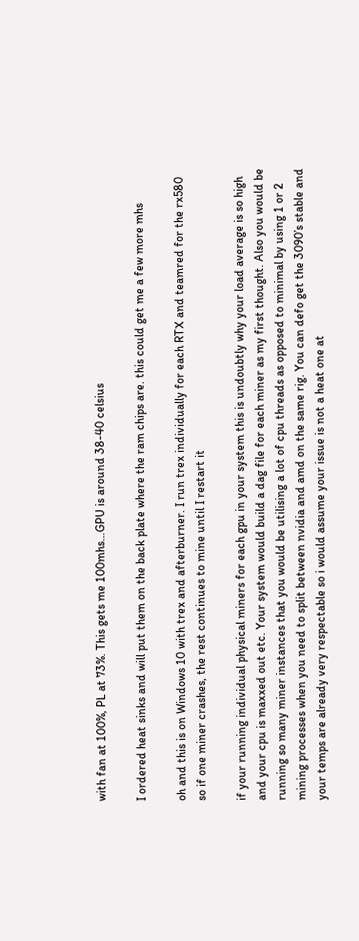with fan at 100%, PL at 73%. This gets me 100mhs…GPU is around 38-40 celsius

I ordered heat sinks and will put them on the back plate where the ram chips are. this could get me a few more mhs

oh and this is on Windows 10 with trex and afterburner. I run trex individually for each RTX and teamred for the rx580 so if one miner crashes, the rest continues to mine until I restart it

if your running individual physical miners for each gpu in your system this is undoubtly why your load average is so high and your cpu is maxxed out etc. Your system would build a dag file for each miner as my first thought. Also you would be running so many miner instances that you would be utilising a lot of cpu threads as opposed to minimal by using 1 or 2 mining processes when you need to split between nvidia and amd on the same rig. You can defo get the 3090’s stable and your temps are already very respectable so i would assume your issue is not a heat one at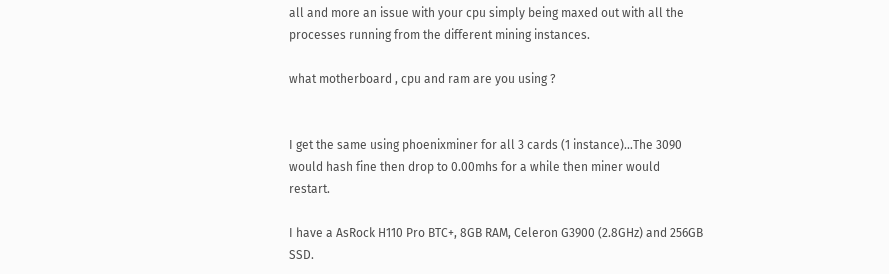all and more an issue with your cpu simply being maxed out with all the processes running from the different mining instances.

what motherboard , cpu and ram are you using ?


I get the same using phoenixminer for all 3 cards (1 instance)…The 3090 would hash fine then drop to 0.00mhs for a while then miner would restart.

I have a AsRock H110 Pro BTC+, 8GB RAM, Celeron G3900 (2.8GHz) and 256GB SSD.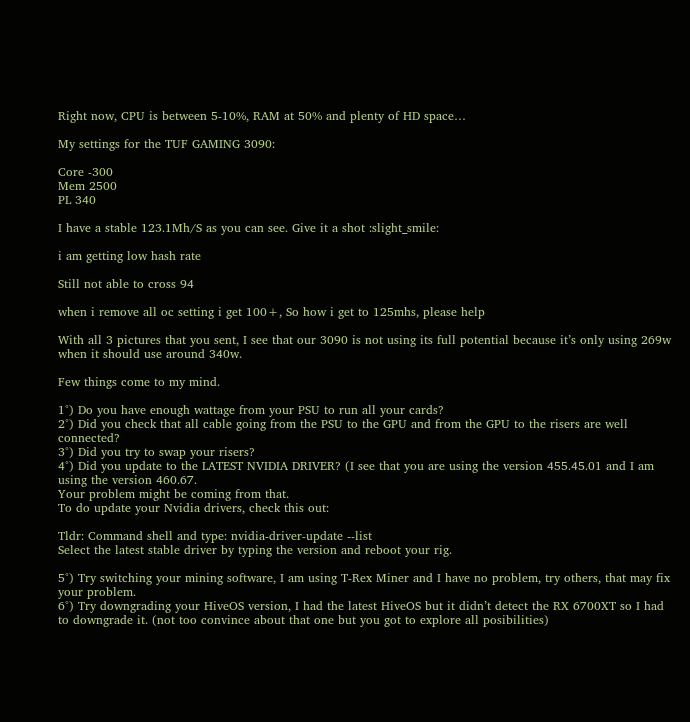Right now, CPU is between 5-10%, RAM at 50% and plenty of HD space…

My settings for the TUF GAMING 3090:

Core -300
Mem 2500
PL 340

I have a stable 123.1Mh/S as you can see. Give it a shot :slight_smile:

i am getting low hash rate

Still not able to cross 94

when i remove all oc setting i get 100+, So how i get to 125mhs, please help

With all 3 pictures that you sent, I see that our 3090 is not using its full potential because it’s only using 269w when it should use around 340w.

Few things come to my mind.

1°) Do you have enough wattage from your PSU to run all your cards?
2°) Did you check that all cable going from the PSU to the GPU and from the GPU to the risers are well connected?
3°) Did you try to swap your risers?
4°) Did you update to the LATEST NVIDIA DRIVER? (I see that you are using the version 455.45.01 and I am using the version 460.67.
Your problem might be coming from that.
To do update your Nvidia drivers, check this out:

Tldr: Command shell and type: nvidia-driver-update --list
Select the latest stable driver by typing the version and reboot your rig.

5°) Try switching your mining software, I am using T-Rex Miner and I have no problem, try others, that may fix your problem.
6°) Try downgrading your HiveOS version, I had the latest HiveOS but it didn’t detect the RX 6700XT so I had to downgrade it. (not too convince about that one but you got to explore all posibilities)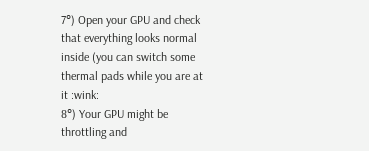7°) Open your GPU and check that everything looks normal inside (you can switch some thermal pads while you are at it :wink:
8°) Your GPU might be throttling and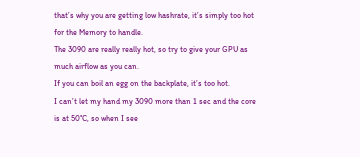that’s why you are getting low hashrate, it’s simply too hot for the Memory to handle.
The 3090 are really really hot, so try to give your GPU as much airflow as you can.
If you can boil an egg on the backplate, it’s too hot.
I can’t let my hand my 3090 more than 1 sec and the core is at 50°C, so when I see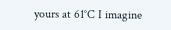yours at 61°C I imagine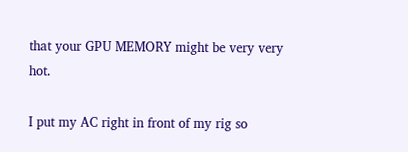that your GPU MEMORY might be very very hot.

I put my AC right in front of my rig so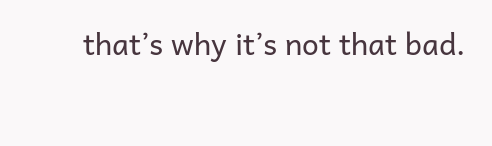that’s why it’s not that bad.